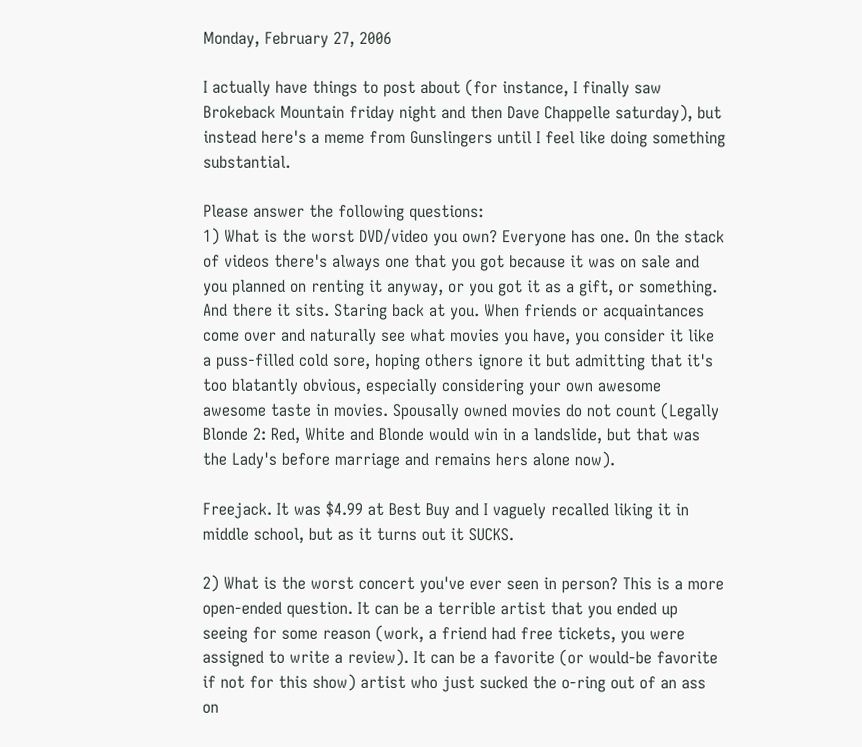Monday, February 27, 2006

I actually have things to post about (for instance, I finally saw Brokeback Mountain friday night and then Dave Chappelle saturday), but instead here's a meme from Gunslingers until I feel like doing something substantial.

Please answer the following questions:
1) What is the worst DVD/video you own? Everyone has one. On the stack of videos there's always one that you got because it was on sale and you planned on renting it anyway, or you got it as a gift, or something. And there it sits. Staring back at you. When friends or acquaintances come over and naturally see what movies you have, you consider it like a puss-filled cold sore, hoping others ignore it but admitting that it's too blatantly obvious, especially considering your own awesome awesome taste in movies. Spousally owned movies do not count (Legally Blonde 2: Red, White and Blonde would win in a landslide, but that was the Lady's before marriage and remains hers alone now).

Freejack. It was $4.99 at Best Buy and I vaguely recalled liking it in middle school, but as it turns out it SUCKS.

2) What is the worst concert you've ever seen in person? This is a more open-ended question. It can be a terrible artist that you ended up seeing for some reason (work, a friend had free tickets, you were assigned to write a review). It can be a favorite (or would-be favorite if not for this show) artist who just sucked the o-ring out of an ass on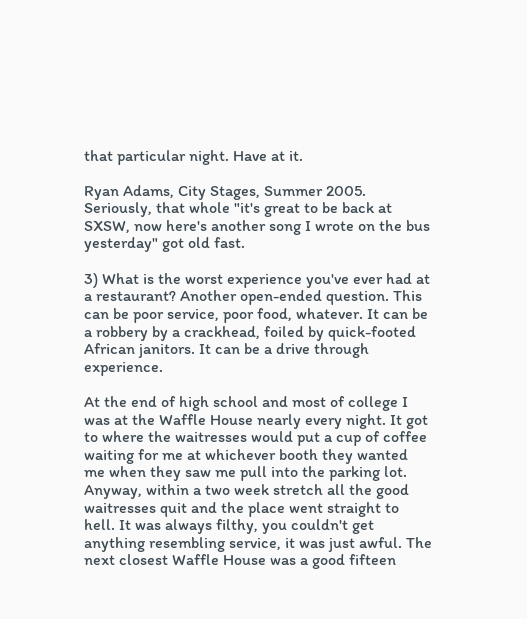that particular night. Have at it.

Ryan Adams, City Stages, Summer 2005. Seriously, that whole "it's great to be back at SXSW, now here's another song I wrote on the bus yesterday" got old fast.

3) What is the worst experience you've ever had at a restaurant? Another open-ended question. This can be poor service, poor food, whatever. It can be a robbery by a crackhead, foiled by quick-footed African janitors. It can be a drive through experience.

At the end of high school and most of college I was at the Waffle House nearly every night. It got to where the waitresses would put a cup of coffee waiting for me at whichever booth they wanted me when they saw me pull into the parking lot. Anyway, within a two week stretch all the good waitresses quit and the place went straight to hell. It was always filthy, you couldn't get anything resembling service, it was just awful. The next closest Waffle House was a good fifteen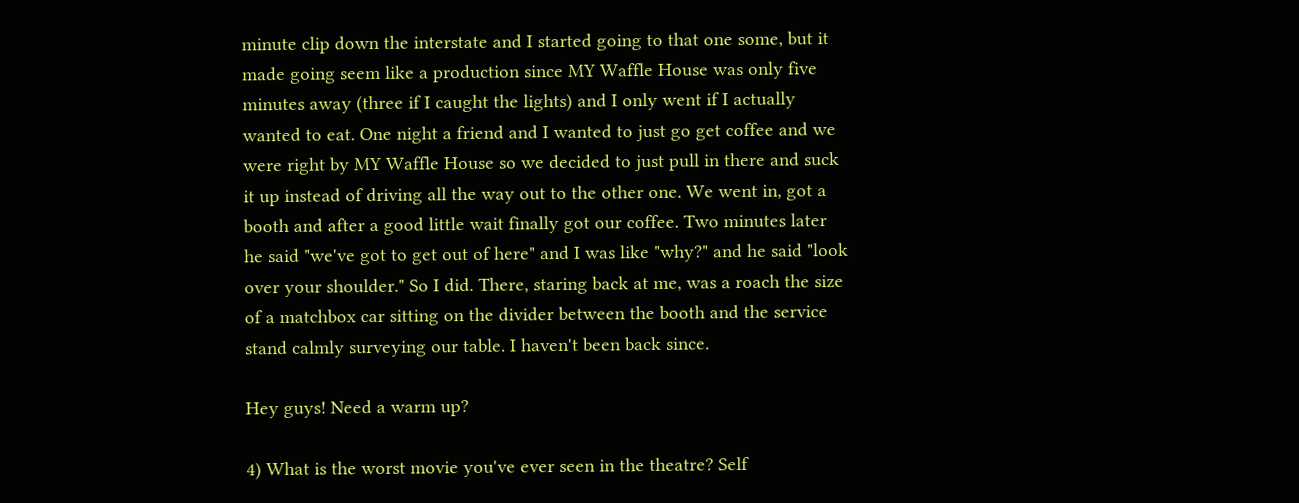minute clip down the interstate and I started going to that one some, but it made going seem like a production since MY Waffle House was only five minutes away (three if I caught the lights) and I only went if I actually wanted to eat. One night a friend and I wanted to just go get coffee and we were right by MY Waffle House so we decided to just pull in there and suck it up instead of driving all the way out to the other one. We went in, got a booth and after a good little wait finally got our coffee. Two minutes later he said "we've got to get out of here" and I was like "why?" and he said "look over your shoulder." So I did. There, staring back at me, was a roach the size of a matchbox car sitting on the divider between the booth and the service stand calmly surveying our table. I haven't been back since.

Hey guys! Need a warm up?

4) What is the worst movie you've ever seen in the theatre? Self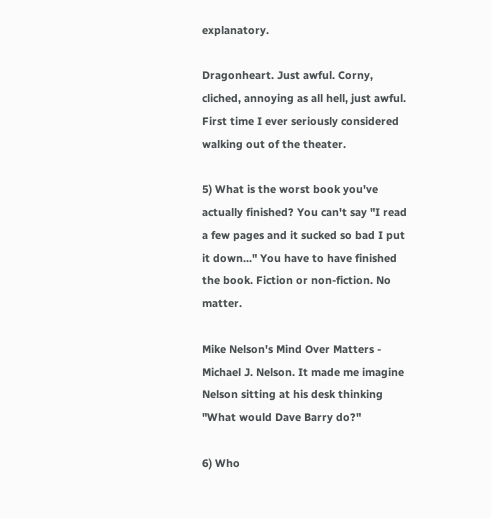explanatory.

Dragonheart. Just awful. Corny, cliched, annoying as all hell, just awful. First time I ever seriously considered walking out of the theater.

5) What is the worst book you've actually finished? You can't say "I read a few pages and it sucked so bad I put it down..." You have to have finished the book. Fiction or non-fiction. No matter.

Mike Nelson's Mind Over Matters - Michael J. Nelson. It made me imagine Nelson sitting at his desk thinking "What would Dave Barry do?"

6) Who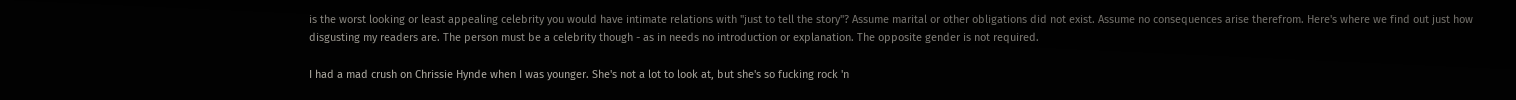is the worst looking or least appealing celebrity you would have intimate relations with "just to tell the story"? Assume marital or other obligations did not exist. Assume no consequences arise therefrom. Here's where we find out just how disgusting my readers are. The person must be a celebrity though - as in needs no introduction or explanation. The opposite gender is not required.

I had a mad crush on Chrissie Hynde when I was younger. She's not a lot to look at, but she's so fucking rock 'n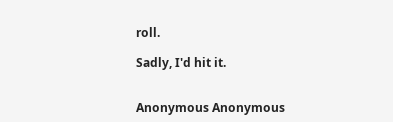roll.

Sadly, I'd hit it.


Anonymous Anonymous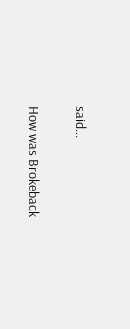said...

How was Brokeback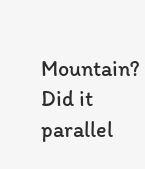Mountain? Did it parallel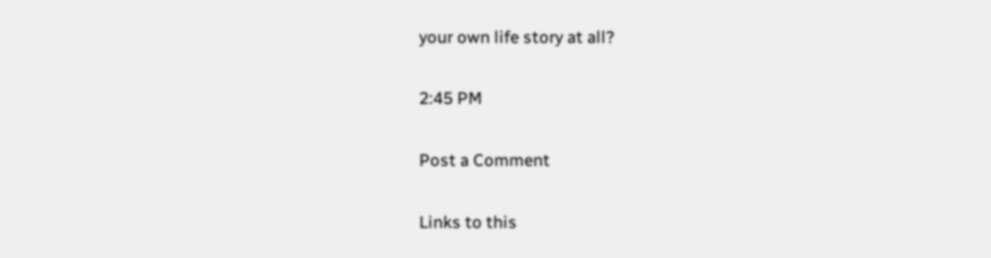your own life story at all?

2:45 PM

Post a Comment

Links to this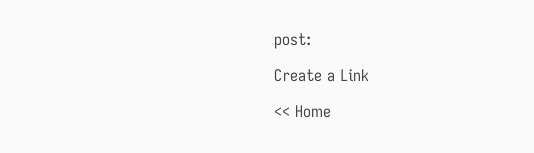post:

Create a Link

<< Home